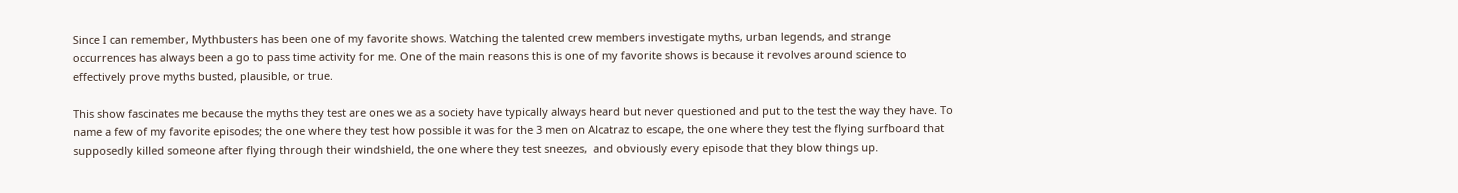Since I can remember, Mythbusters has been one of my favorite shows. Watching the talented crew members investigate myths, urban legends, and strange occurrences has always been a go to pass time activity for me. One of the main reasons this is one of my favorite shows is because it revolves around science to effectively prove myths busted, plausible, or true.

This show fascinates me because the myths they test are ones we as a society have typically always heard but never questioned and put to the test the way they have. To name a few of my favorite episodes; the one where they test how possible it was for the 3 men on Alcatraz to escape, the one where they test the flying surfboard that supposedly killed someone after flying through their windshield, the one where they test sneezes,  and obviously every episode that they blow things up.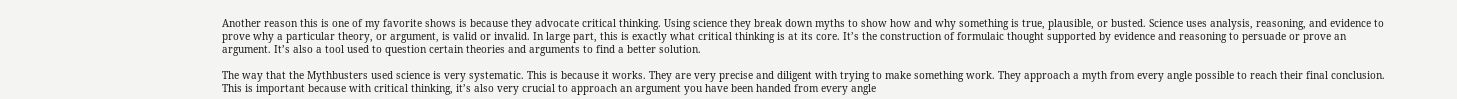Another reason this is one of my favorite shows is because they advocate critical thinking. Using science they break down myths to show how and why something is true, plausible, or busted. Science uses analysis, reasoning, and evidence to prove why a particular theory, or argument, is valid or invalid. In large part, this is exactly what critical thinking is at its core. It’s the construction of formulaic thought supported by evidence and reasoning to persuade or prove an argument. It’s also a tool used to question certain theories and arguments to find a better solution.

The way that the Mythbusters used science is very systematic. This is because it works. They are very precise and diligent with trying to make something work. They approach a myth from every angle possible to reach their final conclusion. This is important because with critical thinking, it’s also very crucial to approach an argument you have been handed from every angle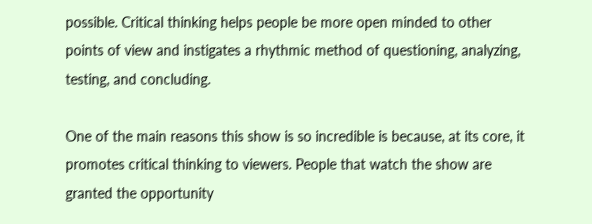possible. Critical thinking helps people be more open minded to other points of view and instigates a rhythmic method of questioning, analyzing, testing, and concluding.

One of the main reasons this show is so incredible is because, at its core, it promotes critical thinking to viewers. People that watch the show are granted the opportunity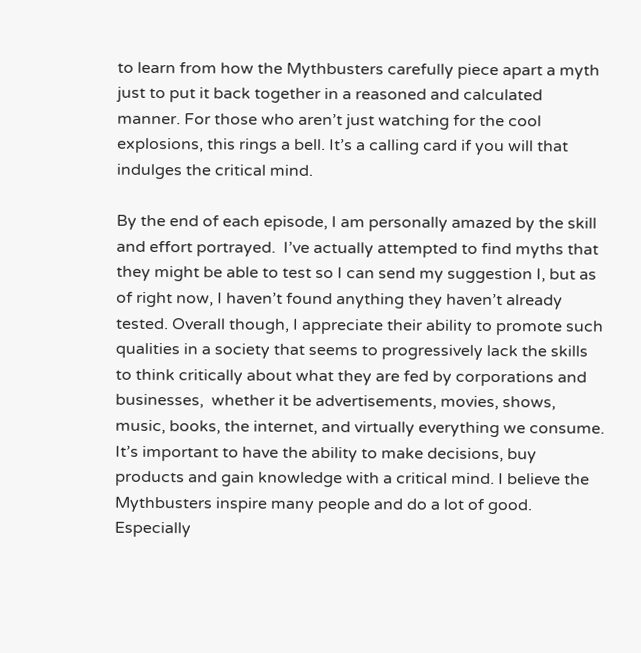to learn from how the Mythbusters carefully piece apart a myth just to put it back together in a reasoned and calculated manner. For those who aren’t just watching for the cool explosions, this rings a bell. It’s a calling card if you will that indulges the critical mind.

By the end of each episode, I am personally amazed by the skill and effort portrayed.  I’ve actually attempted to find myths that they might be able to test so I can send my suggestion I, but as of right now, I haven’t found anything they haven’t already tested. Overall though, I appreciate their ability to promote such qualities in a society that seems to progressively lack the skills to think critically about what they are fed by corporations and businesses,  whether it be advertisements, movies, shows, music, books, the internet, and virtually everything we consume. It’s important to have the ability to make decisions, buy products and gain knowledge with a critical mind. I believe the Mythbusters inspire many people and do a lot of good. Especially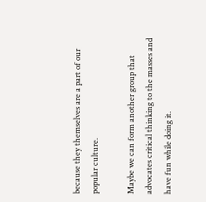because they themselves are a part of our popular culture.

Maybe we can form another group that advocates critical thinking to the masses and have fun while doing it.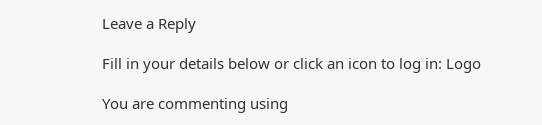Leave a Reply

Fill in your details below or click an icon to log in: Logo

You are commenting using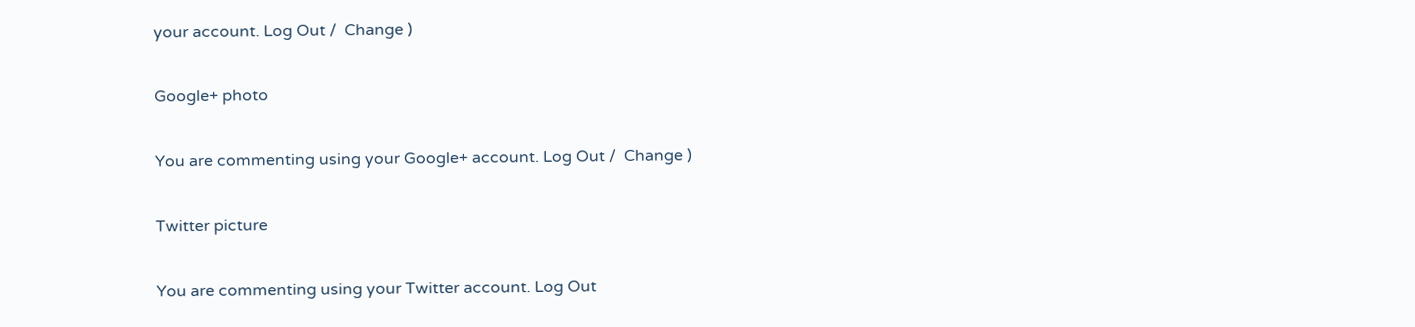your account. Log Out /  Change )

Google+ photo

You are commenting using your Google+ account. Log Out /  Change )

Twitter picture

You are commenting using your Twitter account. Log Out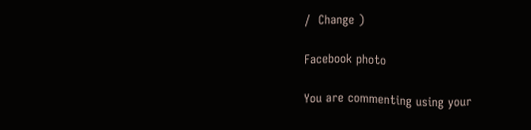/  Change )

Facebook photo

You are commenting using your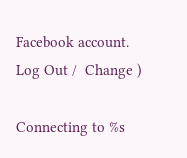Facebook account. Log Out /  Change )

Connecting to %s